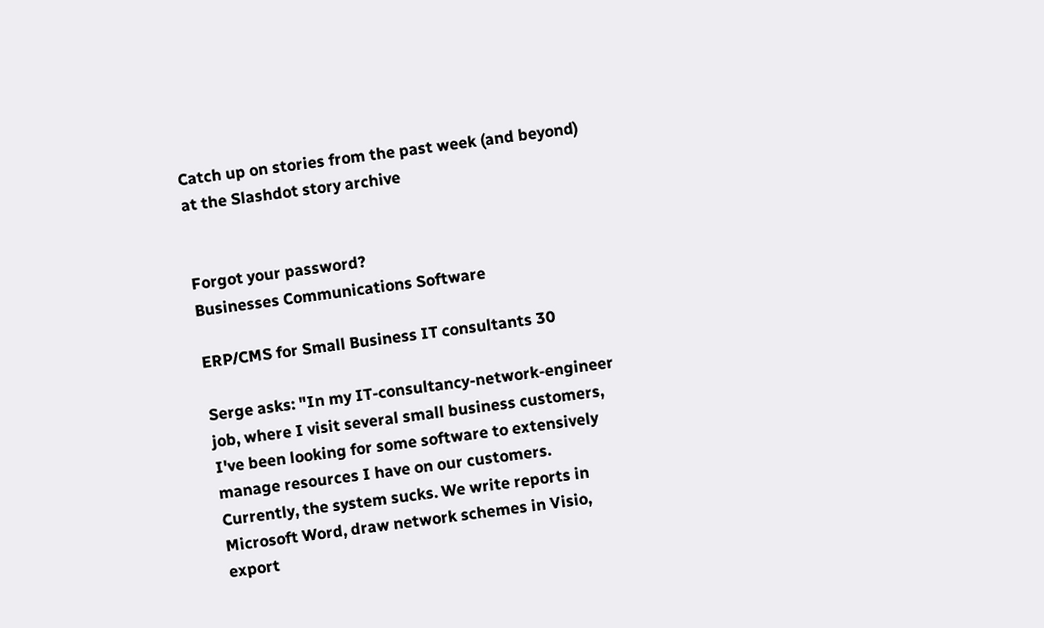Catch up on stories from the past week (and beyond) at the Slashdot story archive


Forgot your password?
Businesses Communications Software

ERP/CMS for Small Business IT consultants 30

Serge asks: "In my IT-consultancy-network-engineer job, where I visit several small business customers, I've been looking for some software to extensively manage resources I have on our customers. Currently, the system sucks. We write reports in Microsoft Word, draw network schemes in Visio, export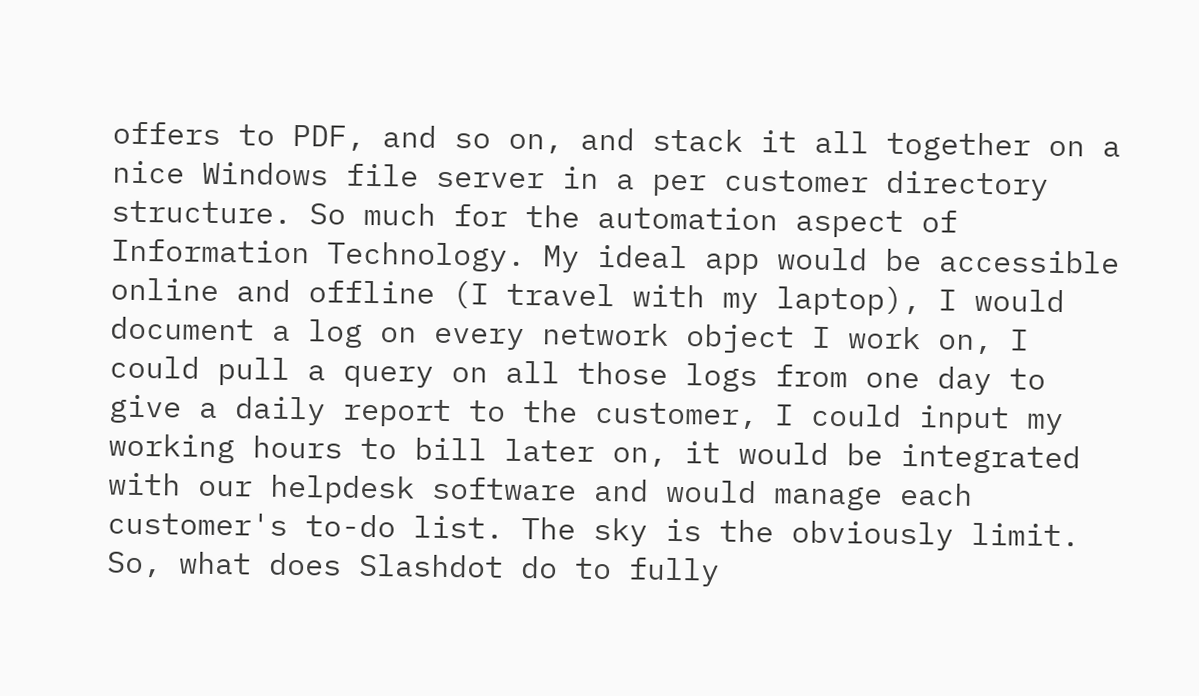offers to PDF, and so on, and stack it all together on a nice Windows file server in a per customer directory structure. So much for the automation aspect of Information Technology. My ideal app would be accessible online and offline (I travel with my laptop), I would document a log on every network object I work on, I could pull a query on all those logs from one day to give a daily report to the customer, I could input my working hours to bill later on, it would be integrated with our helpdesk software and would manage each customer's to-do list. The sky is the obviously limit. So, what does Slashdot do to fully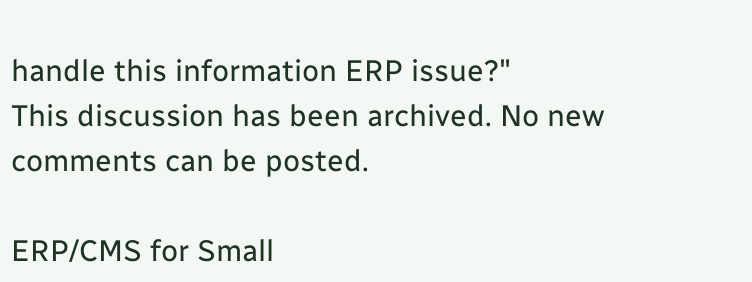handle this information ERP issue?"
This discussion has been archived. No new comments can be posted.

ERP/CMS for Small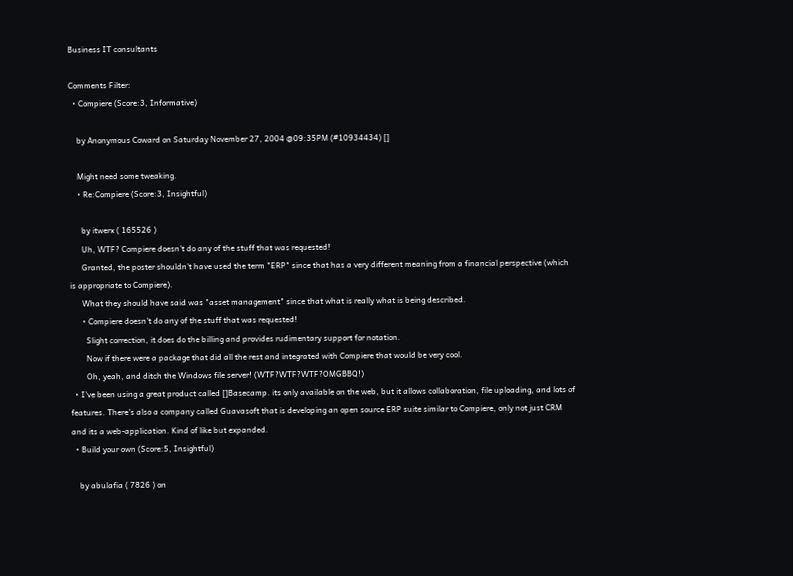Business IT consultants

Comments Filter:
  • Compiere (Score:3, Informative)

    by Anonymous Coward on Saturday November 27, 2004 @09:35PM (#10934434) []

    Might need some tweaking.
    • Re:Compiere (Score:3, Insightful)

      by itwerx ( 165526 )
      Uh, WTF? Compiere doesn't do any of the stuff that was requested!
      Granted, the poster shouldn't have used the term "ERP" since that has a very different meaning from a financial perspective (which is appropriate to Compiere).
      What they should have said was "asset management" since that what is really what is being described.
      • Compiere doesn't do any of the stuff that was requested!
        Slight correction, it does do the billing and provides rudimentary support for notation.
        Now if there were a package that did all the rest and integrated with Compiere that would be very cool.
        Oh, yeah, and ditch the Windows file server! (WTF?WTF?WTF?OMGBBQ!)
  • I've been using a great product called []Basecamp. its only available on the web, but it allows collaboration, file uploading, and lots of features. There's also a company called Guavasoft that is developing an open source ERP suite similar to Compiere, only not just CRM and its a web-application. Kind of like but expanded.
  • Build your own (Score:5, Insightful)

    by abulafia ( 7826 ) on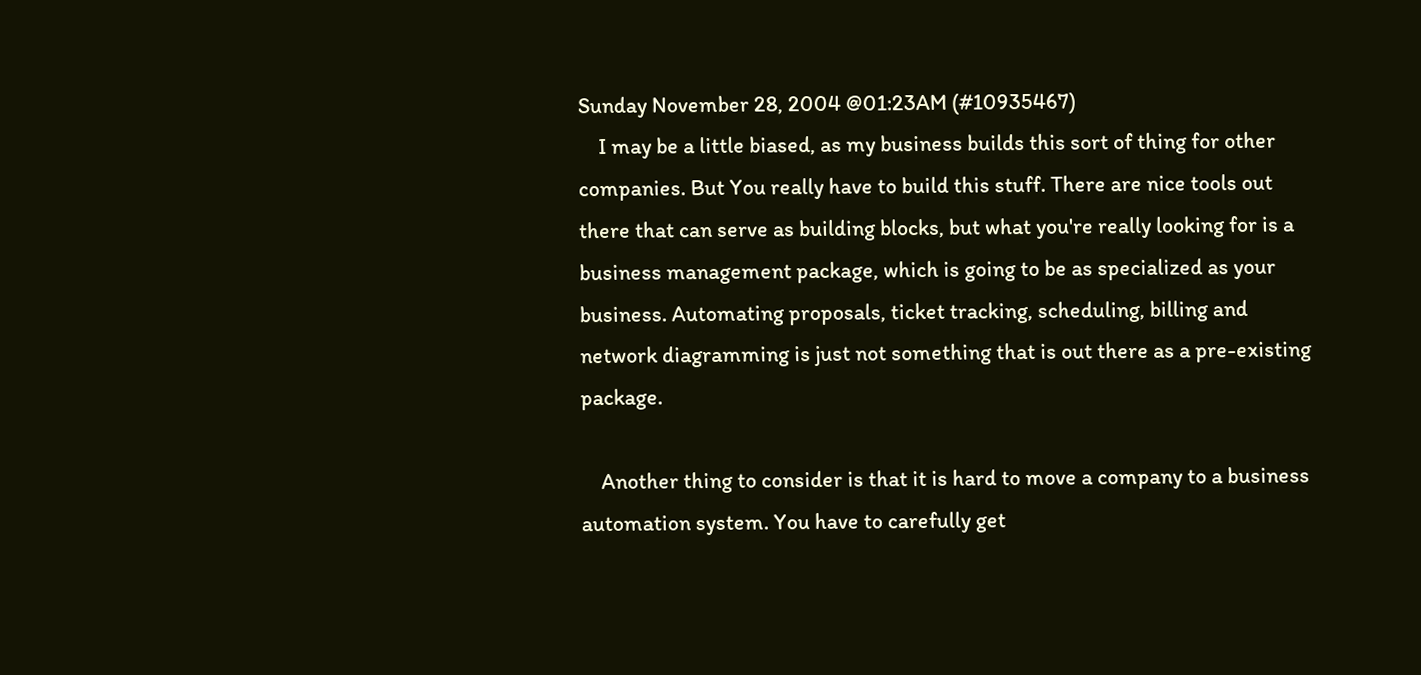Sunday November 28, 2004 @01:23AM (#10935467)
    I may be a little biased, as my business builds this sort of thing for other companies. But You really have to build this stuff. There are nice tools out there that can serve as building blocks, but what you're really looking for is a business management package, which is going to be as specialized as your business. Automating proposals, ticket tracking, scheduling, billing and network diagramming is just not something that is out there as a pre-existing package.

    Another thing to consider is that it is hard to move a company to a business automation system. You have to carefully get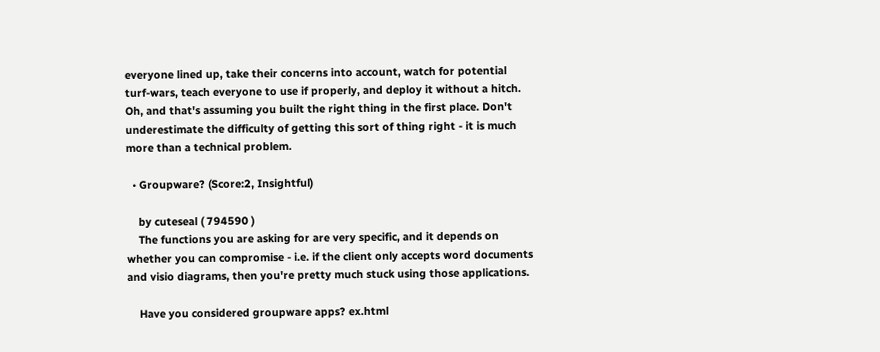everyone lined up, take their concerns into account, watch for potential turf-wars, teach everyone to use if properly, and deploy it without a hitch. Oh, and that's assuming you built the right thing in the first place. Don't underestimate the difficulty of getting this sort of thing right - it is much more than a technical problem.

  • Groupware? (Score:2, Insightful)

    by cuteseal ( 794590 )
    The functions you are asking for are very specific, and it depends on whether you can compromise - i.e. if the client only accepts word documents and visio diagrams, then you're pretty much stuck using those applications.

    Have you considered groupware apps? ex.html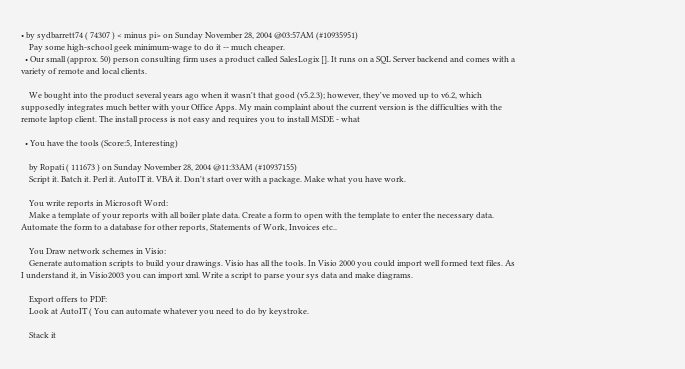• by sydbarrett74 ( 74307 ) < minus pi> on Sunday November 28, 2004 @03:57AM (#10935951)
    Pay some high-school geek minimum-wage to do it -- much cheaper.
  • Our small (approx. 50) person consulting firm uses a product called SalesLogix []. It runs on a SQL Server backend and comes with a variety of remote and local clients.

    We bought into the product several years ago when it wasn't that good (v5.2.3); however, they've moved up to v6.2, which supposedly integrates much better with your Office Apps. My main complaint about the current version is the difficulties with the remote laptop client. The install process is not easy and requires you to install MSDE - what

  • You have the tools (Score:5, Interesting)

    by Ropati ( 111673 ) on Sunday November 28, 2004 @11:33AM (#10937155)
    Script it. Batch it. Perl it. AutoIT it. VBA it. Don't start over with a package. Make what you have work.

    You write reports in Microsoft Word:
    Make a template of your reports with all boiler plate data. Create a form to open with the template to enter the necessary data. Automate the form to a database for other reports, Statements of Work, Invoices etc..

    You Draw network schemes in Visio:
    Generate automation scripts to build your drawings. Visio has all the tools. In Visio 2000 you could import well formed text files. As I understand it, in Visio2003 you can import xml. Write a script to parse your sys data and make diagrams.

    Export offers to PDF:
    Look at AutoIT ( You can automate whatever you need to do by keystroke.

    Stack it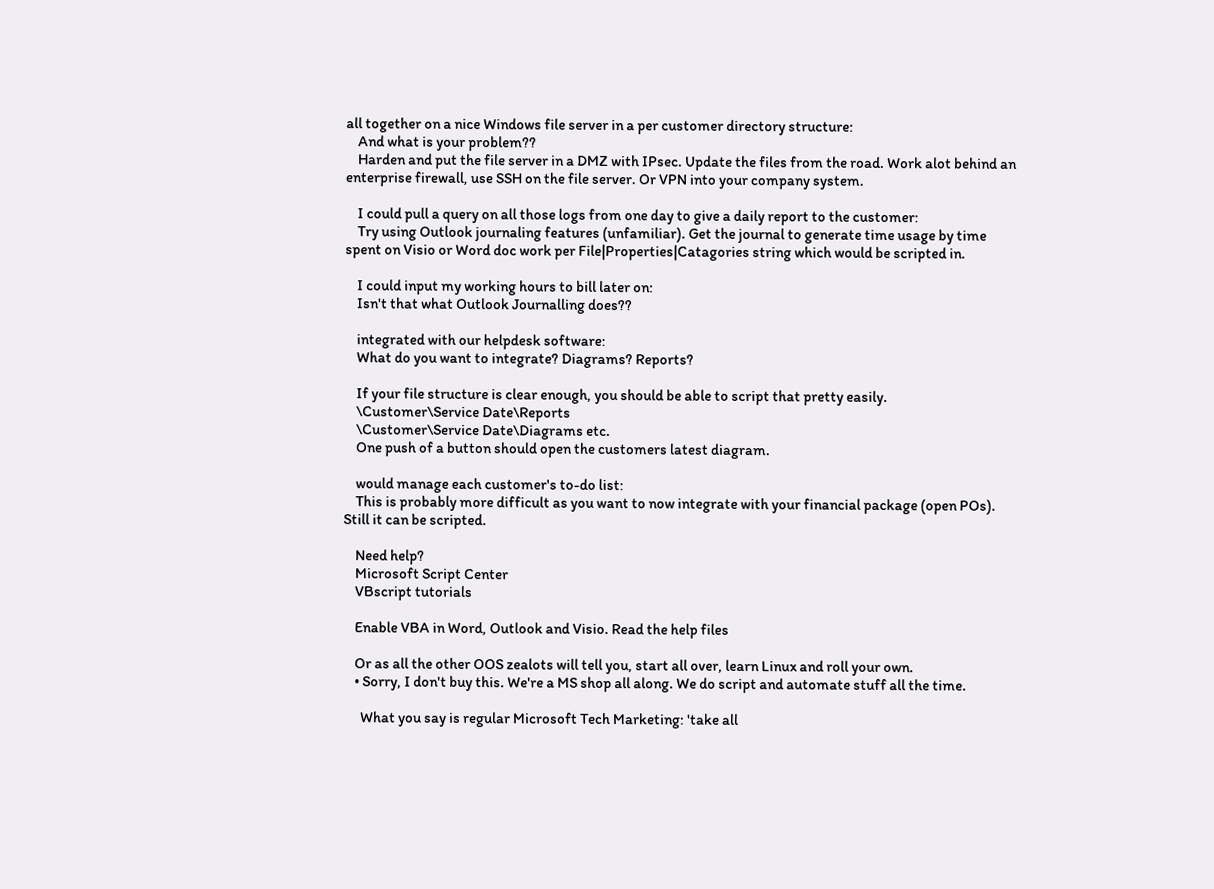all together on a nice Windows file server in a per customer directory structure:
    And what is your problem??
    Harden and put the file server in a DMZ with IPsec. Update the files from the road. Work alot behind an enterprise firewall, use SSH on the file server. Or VPN into your company system.

    I could pull a query on all those logs from one day to give a daily report to the customer:
    Try using Outlook journaling features (unfamiliar). Get the journal to generate time usage by time spent on Visio or Word doc work per File|Properties|Catagories string which would be scripted in.

    I could input my working hours to bill later on:
    Isn't that what Outlook Journalling does??

    integrated with our helpdesk software:
    What do you want to integrate? Diagrams? Reports?

    If your file structure is clear enough, you should be able to script that pretty easily.
    \Customer\Service Date\Reports
    \Customer\Service Date\Diagrams etc.
    One push of a button should open the customers latest diagram.

    would manage each customer's to-do list:
    This is probably more difficult as you want to now integrate with your financial package (open POs). Still it can be scripted.

    Need help?
    Microsoft Script Center
    VBscript tutorials

    Enable VBA in Word, Outlook and Visio. Read the help files

    Or as all the other OOS zealots will tell you, start all over, learn Linux and roll your own.
    • Sorry, I don't buy this. We're a MS shop all along. We do script and automate stuff all the time.

      What you say is regular Microsoft Tech Marketing: 'take all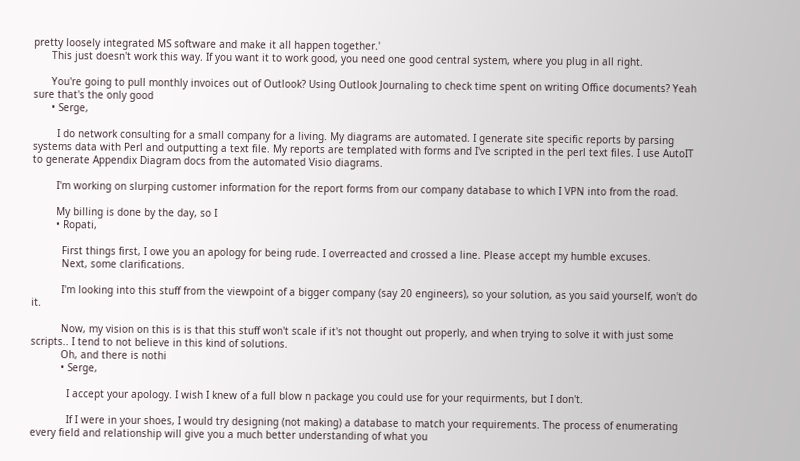pretty loosely integrated MS software and make it all happen together.'
      This just doesn't work this way. If you want it to work good, you need one good central system, where you plug in all right.

      You're going to pull monthly invoices out of Outlook? Using Outlook Journaling to check time spent on writing Office documents? Yeah sure that's the only good
      • Serge,

        I do network consulting for a small company for a living. My diagrams are automated. I generate site specific reports by parsing systems data with Perl and outputting a text file. My reports are templated with forms and I've scripted in the perl text files. I use AutoIT to generate Appendix Diagram docs from the automated Visio diagrams.

        I'm working on slurping customer information for the report forms from our company database to which I VPN into from the road.

        My billing is done by the day, so I
        • Ropati,

          First things first, I owe you an apology for being rude. I overreacted and crossed a line. Please accept my humble excuses.
          Next, some clarifications.

          I'm looking into this stuff from the viewpoint of a bigger company (say 20 engineers), so your solution, as you said yourself, won't do it.

          Now, my vision on this is is that this stuff won't scale if it's not thought out properly, and when trying to solve it with just some scripts.. I tend to not believe in this kind of solutions.
          Oh, and there is nothi
          • Serge,

            I accept your apology. I wish I knew of a full blow n package you could use for your requirments, but I don't.

            If I were in your shoes, I would try designing (not making) a database to match your requirements. The process of enumerating every field and relationship will give you a much better understanding of what you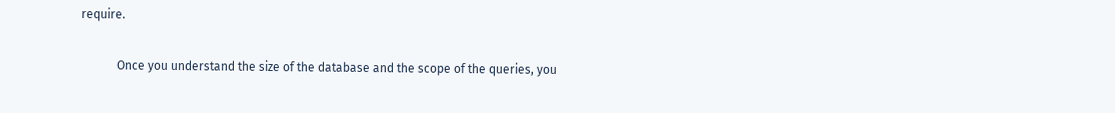require.

            Once you understand the size of the database and the scope of the queries, you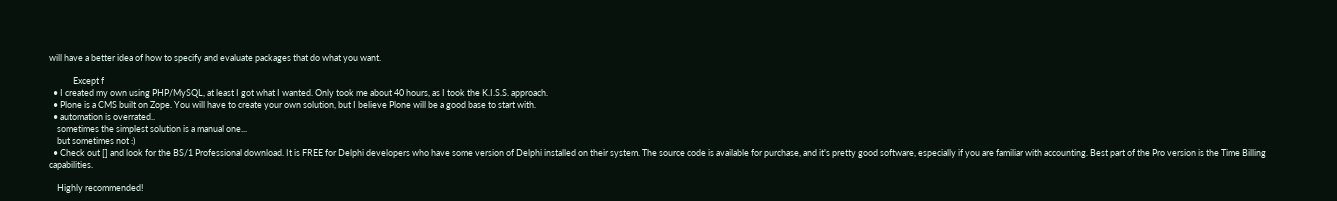will have a better idea of how to specify and evaluate packages that do what you want.

            Except f
  • I created my own using PHP/MySQL, at least I got what I wanted. Only took me about 40 hours, as I took the K.I.S.S. approach.
  • Plone is a CMS built on Zope. You will have to create your own solution, but I believe Plone will be a good base to start with.
  • automation is overrated..
    sometimes the simplest solution is a manual one...
    but sometimes not :)
  • Check out [] and look for the BS/1 Professional download. It is FREE for Delphi developers who have some version of Delphi installed on their system. The source code is available for purchase, and it's pretty good software, especially if you are familiar with accounting. Best part of the Pro version is the Time Billing capabilities.

    Highly recommended!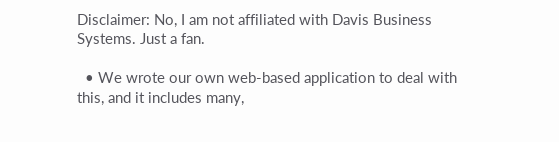Disclaimer: No, I am not affiliated with Davis Business Systems. Just a fan.

  • We wrote our own web-based application to deal with this, and it includes many,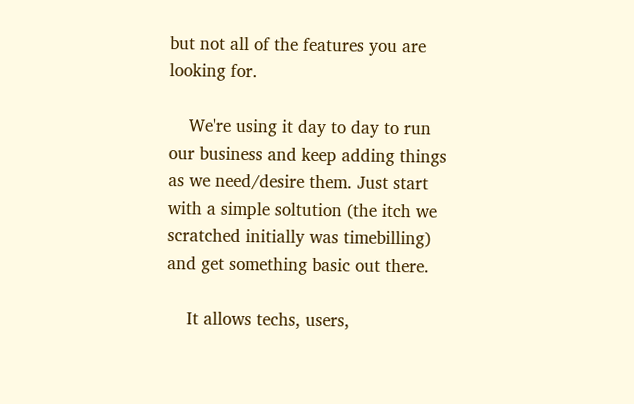but not all of the features you are looking for.

    We're using it day to day to run our business and keep adding things as we need/desire them. Just start with a simple soltution (the itch we scratched initially was timebilling) and get something basic out there.

    It allows techs, users,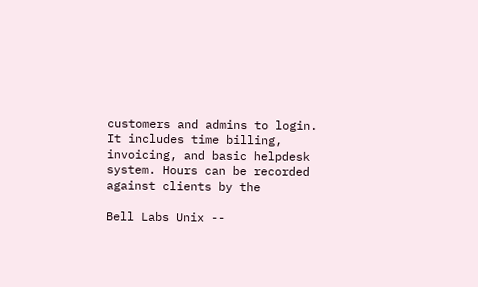customers and admins to login. It includes time billing, invoicing, and basic helpdesk system. Hours can be recorded against clients by the

Bell Labs Unix --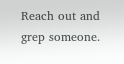Reach out and grep someone.